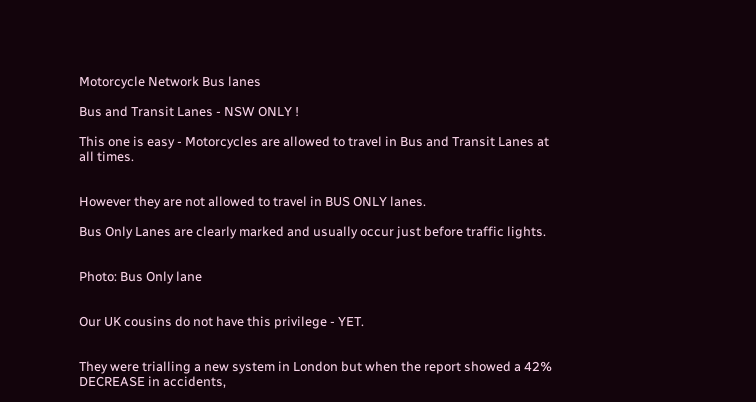Motorcycle Network Bus lanes

Bus and Transit Lanes - NSW ONLY !

This one is easy - Motorcycles are allowed to travel in Bus and Transit Lanes at all times.


However they are not allowed to travel in BUS ONLY lanes.

Bus Only Lanes are clearly marked and usually occur just before traffic lights.


Photo: Bus Only lane


Our UK cousins do not have this privilege - YET.


They were trialling a new system in London but when the report showed a 42% DECREASE in accidents,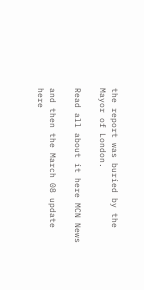the report was buried by the Mayor of London.

Read all about it here MCN News

and then the March 08 update here